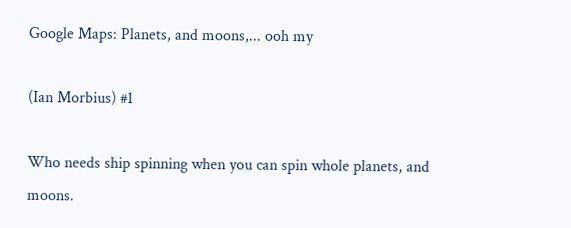Google Maps: Planets, and moons,... ooh my

(Ian Morbius) #1

Who needs ship spinning when you can spin whole planets, and moons.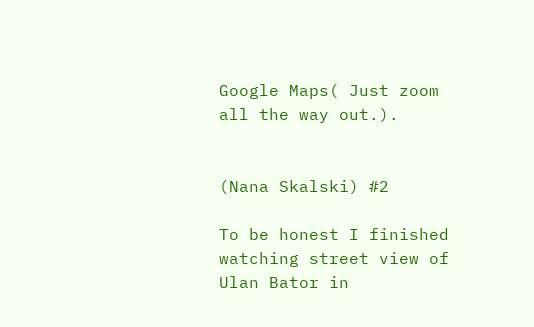Google Maps( Just zoom all the way out.).


(Nana Skalski) #2

To be honest I finished watching street view of Ulan Bator in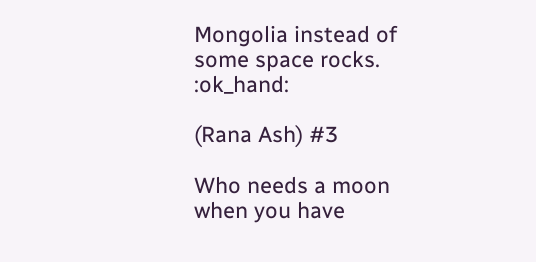Mongolia instead of some space rocks. :ok_hand:

(Rana Ash) #3

Who needs a moon when you have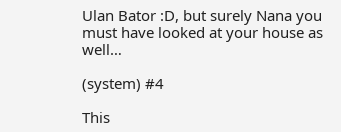Ulan Bator :D, but surely Nana you must have looked at your house as well…

(system) #4

This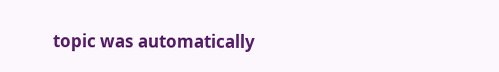topic was automatically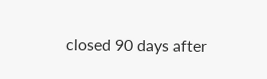closed 90 days after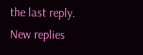the last reply. New replies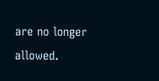are no longer allowed.